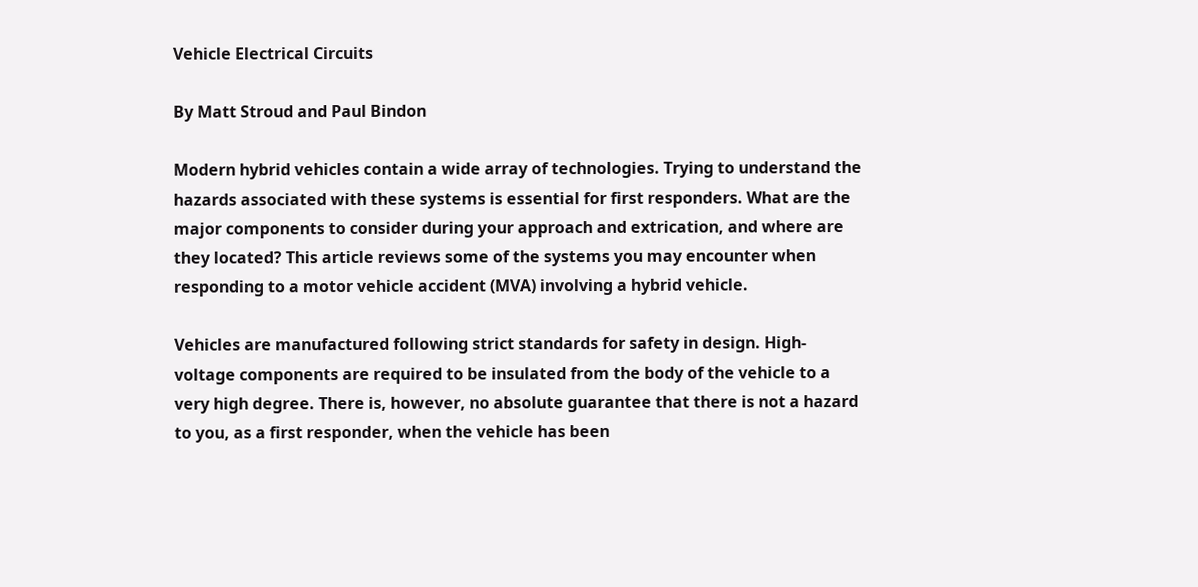Vehicle Electrical Circuits

By Matt Stroud and Paul Bindon

Modern hybrid vehicles contain a wide array of technologies. Trying to understand the hazards associated with these systems is essential for first responders. What are the major components to consider during your approach and extrication, and where are they located? This article reviews some of the systems you may encounter when responding to a motor vehicle accident (MVA) involving a hybrid vehicle.

Vehicles are manufactured following strict standards for safety in design. High-voltage components are required to be insulated from the body of the vehicle to a very high degree. There is, however, no absolute guarantee that there is not a hazard to you, as a first responder, when the vehicle has been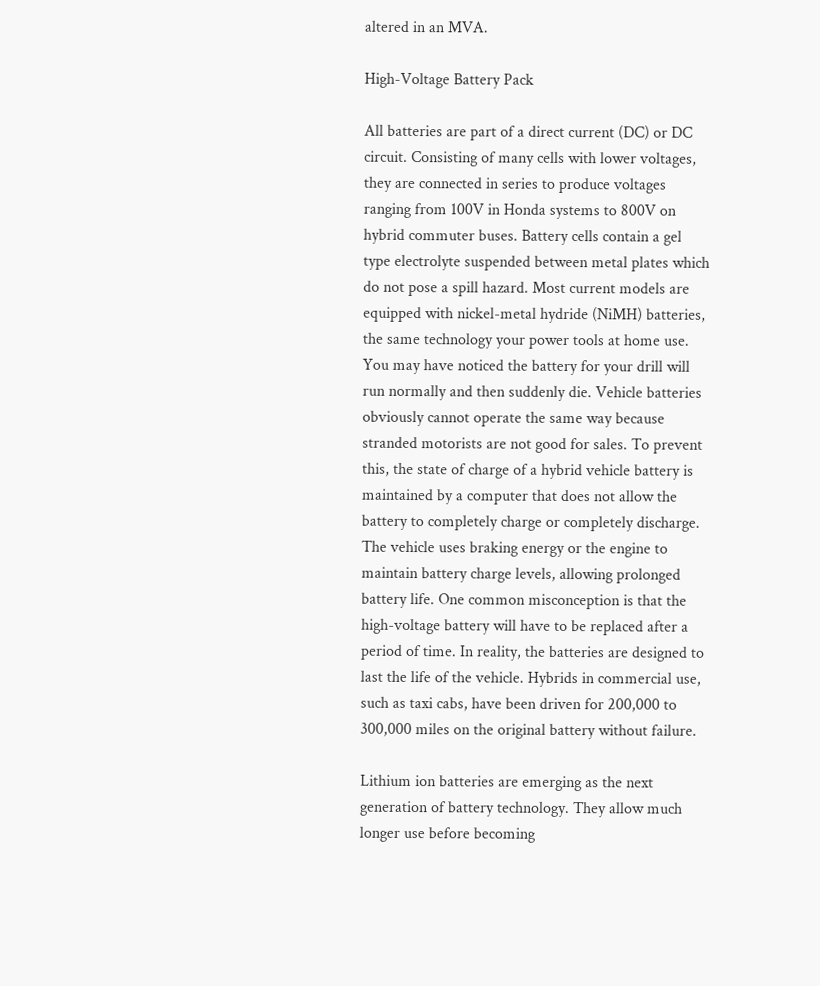altered in an MVA.

High-Voltage Battery Pack

All batteries are part of a direct current (DC) or DC circuit. Consisting of many cells with lower voltages, they are connected in series to produce voltages ranging from 100V in Honda systems to 800V on hybrid commuter buses. Battery cells contain a gel type electrolyte suspended between metal plates which do not pose a spill hazard. Most current models are equipped with nickel-metal hydride (NiMH) batteries, the same technology your power tools at home use. You may have noticed the battery for your drill will run normally and then suddenly die. Vehicle batteries obviously cannot operate the same way because stranded motorists are not good for sales. To prevent this, the state of charge of a hybrid vehicle battery is maintained by a computer that does not allow the battery to completely charge or completely discharge. The vehicle uses braking energy or the engine to maintain battery charge levels, allowing prolonged battery life. One common misconception is that the high-voltage battery will have to be replaced after a period of time. In reality, the batteries are designed to last the life of the vehicle. Hybrids in commercial use, such as taxi cabs, have been driven for 200,000 to 300,000 miles on the original battery without failure.

Lithium ion batteries are emerging as the next generation of battery technology. They allow much longer use before becoming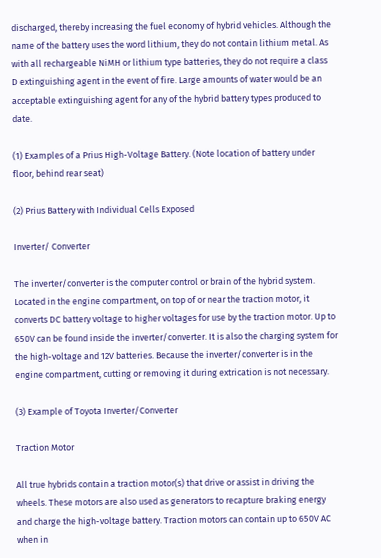discharged, thereby increasing the fuel economy of hybrid vehicles. Although the name of the battery uses the word lithium, they do not contain lithium metal. As with all rechargeable NiMH or lithium type batteries, they do not require a class D extinguishing agent in the event of fire. Large amounts of water would be an acceptable extinguishing agent for any of the hybrid battery types produced to date.

(1) Examples of a Prius High-Voltage Battery. (Note location of battery under floor, behind rear seat)

(2) Prius Battery with Individual Cells Exposed

Inverter/ Converter

The inverter/converter is the computer control or brain of the hybrid system. Located in the engine compartment, on top of or near the traction motor, it converts DC battery voltage to higher voltages for use by the traction motor. Up to 650V can be found inside the inverter/converter. It is also the charging system for the high-voltage and 12V batteries. Because the inverter/converter is in the engine compartment, cutting or removing it during extrication is not necessary.

(3) Example of Toyota Inverter/Converter

Traction Motor

All true hybrids contain a traction motor(s) that drive or assist in driving the wheels. These motors are also used as generators to recapture braking energy and charge the high-voltage battery. Traction motors can contain up to 650V AC when in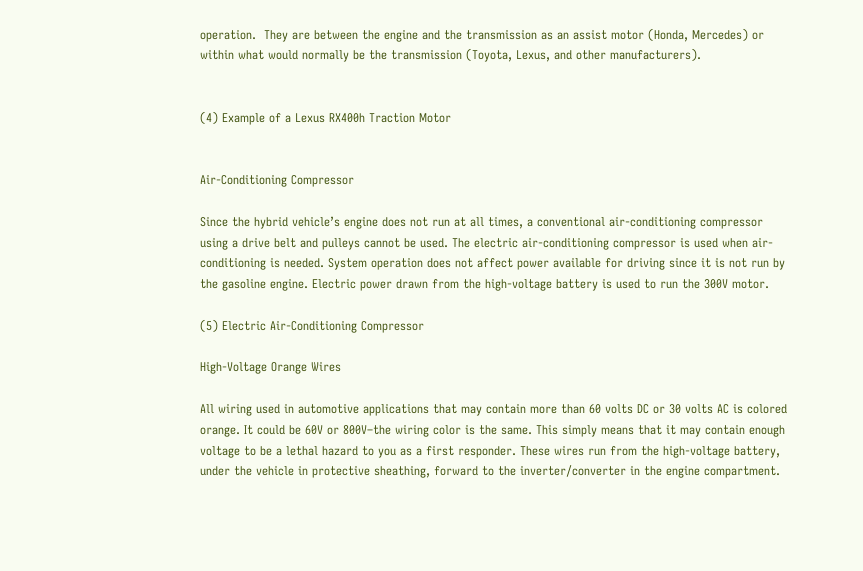operation.  They are between the engine and the transmission as an assist motor (Honda, Mercedes) or within what would normally be the transmission (Toyota, Lexus, and other manufacturers).


(4) Example of a Lexus RX400h Traction Motor


Air-Conditioning Compressor

Since the hybrid vehicle’s engine does not run at all times, a conventional air-conditioning compressor using a drive belt and pulleys cannot be used. The electric air-conditioning compressor is used when air-conditioning is needed. System operation does not affect power available for driving since it is not run by the gasoline engine. Electric power drawn from the high-voltage battery is used to run the 300V motor.

(5) Electric Air-Conditioning Compressor

High-Voltage Orange Wires

All wiring used in automotive applications that may contain more than 60 volts DC or 30 volts AC is colored orange. It could be 60V or 800V–the wiring color is the same. This simply means that it may contain enough voltage to be a lethal hazard to you as a first responder. These wires run from the high-voltage battery, under the vehicle in protective sheathing, forward to the inverter/converter in the engine compartment.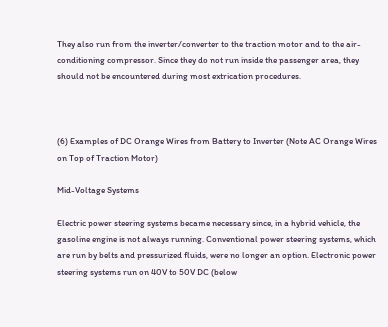They also run from the inverter/converter to the traction motor and to the air-conditioning compressor. Since they do not run inside the passenger area, they should not be encountered during most extrication procedures.



(6) Examples of DC Orange Wires from Battery to Inverter (Note AC Orange Wires on Top of Traction Motor)

Mid-Voltage Systems

Electric power steering systems became necessary since, in a hybrid vehicle, the gasoline engine is not always running. Conventional power steering systems, which are run by belts and pressurized fluids, were no longer an option. Electronic power steering systems run on 40V to 50V DC (below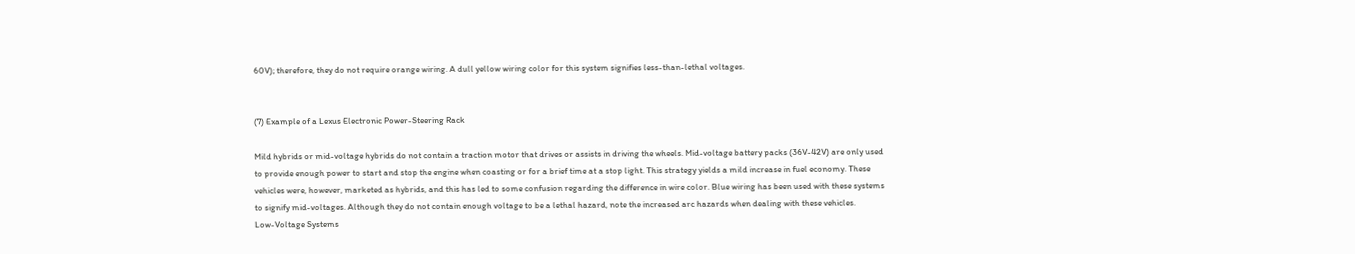60V); therefore, they do not require orange wiring. A dull yellow wiring color for this system signifies less-than-lethal voltages.


(7) Example of a Lexus Electronic Power-Steering Rack

Mild hybrids or mid-voltage hybrids do not contain a traction motor that drives or assists in driving the wheels. Mid-voltage battery packs (36V-42V) are only used to provide enough power to start and stop the engine when coasting or for a brief time at a stop light. This strategy yields a mild increase in fuel economy. These vehicles were, however, marketed as hybrids, and this has led to some confusion regarding the difference in wire color. Blue wiring has been used with these systems to signify mid-voltages. Although they do not contain enough voltage to be a lethal hazard, note the increased arc hazards when dealing with these vehicles.
Low-Voltage Systems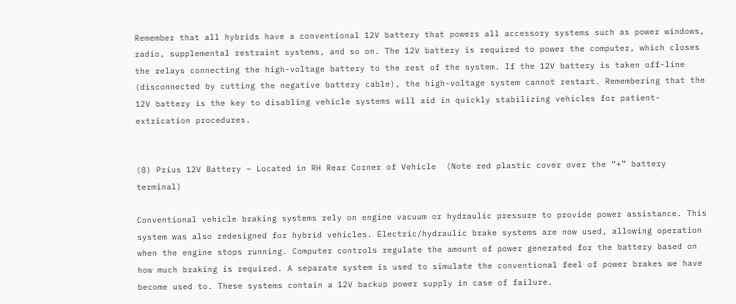Remember that all hybrids have a conventional 12V battery that powers all accessory systems such as power windows, radio, supplemental restraint systems, and so on. The 12V battery is required to power the computer, which closes the relays connecting the high-voltage battery to the rest of the system. If the 12V battery is taken off-line (disconnected by cutting the negative battery cable), the high-voltage system cannot restart. Remembering that the 12V battery is the key to disabling vehicle systems will aid in quickly stabilizing vehicles for patient-extrication procedures.


(8) Prius 12V Battery – Located in RH Rear Corner of Vehicle  (Note red plastic cover over the “+” battery terminal)

Conventional vehicle braking systems rely on engine vacuum or hydraulic pressure to provide power assistance. This system was also redesigned for hybrid vehicles. Electric/hydraulic brake systems are now used, allowing operation when the engine stops running. Computer controls regulate the amount of power generated for the battery based on how much braking is required. A separate system is used to simulate the conventional feel of power brakes we have become used to. These systems contain a 12V backup power supply in case of failure.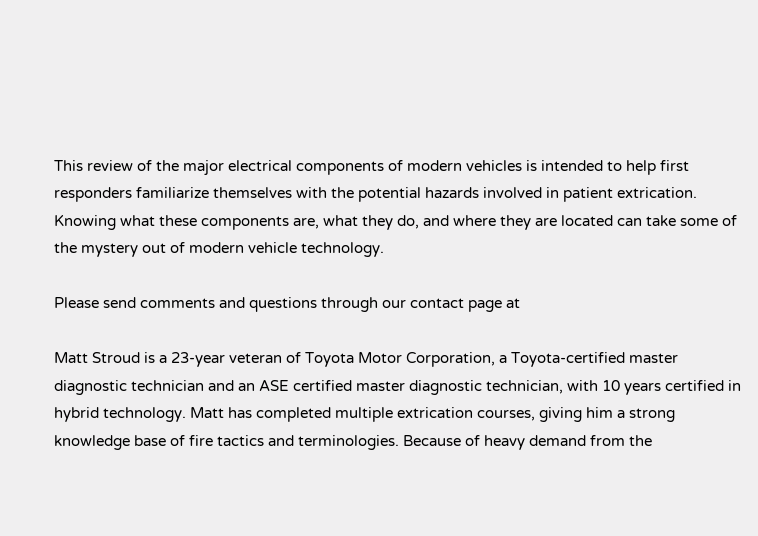This review of the major electrical components of modern vehicles is intended to help first responders familiarize themselves with the potential hazards involved in patient extrication. Knowing what these components are, what they do, and where they are located can take some of the mystery out of modern vehicle technology.

Please send comments and questions through our contact page at

Matt Stroud is a 23-year veteran of Toyota Motor Corporation, a Toyota-certified master diagnostic technician and an ASE certified master diagnostic technician, with 10 years certified in hybrid technology. Matt has completed multiple extrication courses, giving him a strong knowledge base of fire tactics and terminologies. Because of heavy demand from the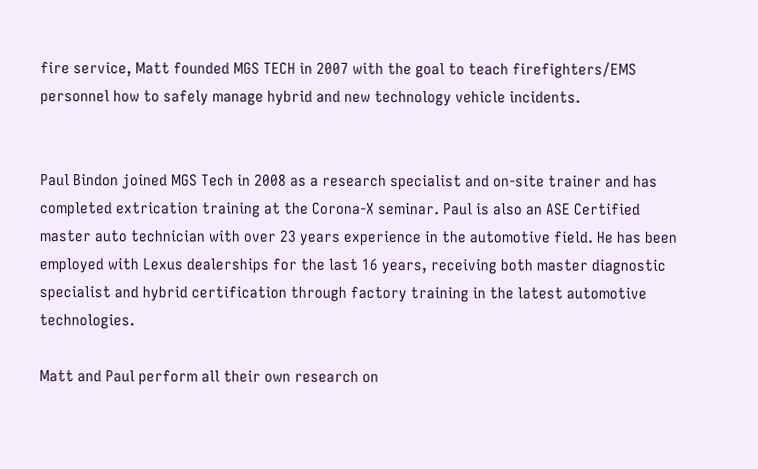fire service, Matt founded MGS TECH in 2007 with the goal to teach firefighters/EMS personnel how to safely manage hybrid and new technology vehicle incidents.


Paul Bindon joined MGS Tech in 2008 as a research specialist and on-site trainer and has completed extrication training at the Corona-X seminar. Paul is also an ASE Certified master auto technician with over 23 years experience in the automotive field. He has been employed with Lexus dealerships for the last 16 years, receiving both master diagnostic specialist and hybrid certification through factory training in the latest automotive technologies.

Matt and Paul perform all their own research on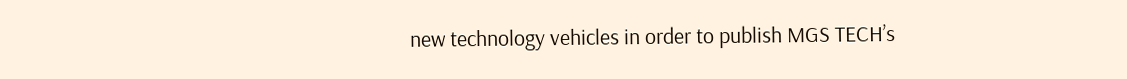new technology vehicles in order to publish MGS TECH’s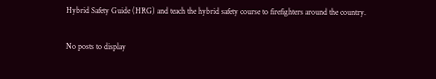Hybrid Safety Guide (HRG) and teach the hybrid safety course to firefighters around the country.

No posts to display